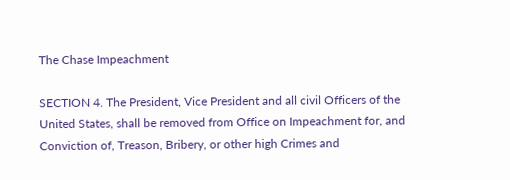The Chase Impeachment

SECTION 4. The President, Vice President and all civil Officers of the United States, shall be removed from Office on Impeachment for, and Conviction of, Treason, Bribery, or other high Crimes and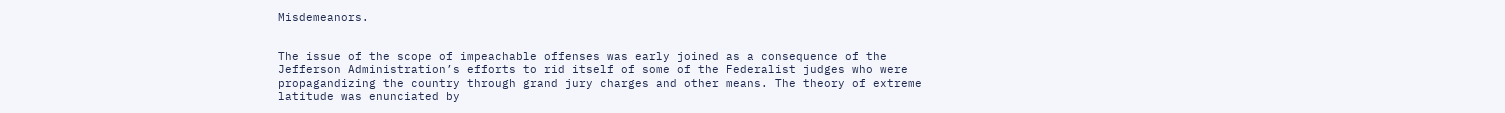Misdemeanors.


The issue of the scope of impeachable offenses was early joined as a consequence of the Jefferson Administration’s efforts to rid itself of some of the Federalist judges who were propagandizing the country through grand jury charges and other means. The theory of extreme latitude was enunciated by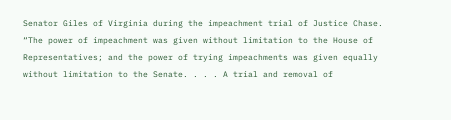Senator Giles of Virginia during the impeachment trial of Justice Chase. “The power of impeachment was given without limitation to the House of Representatives; and the power of trying impeachments was given equally without limitation to the Senate. . . . A trial and removal of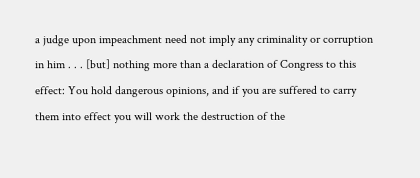a judge upon impeachment need not imply any criminality or corruption in him . . . [but] nothing more than a declaration of Congress to this effect: You hold dangerous opinions, and if you are suffered to carry them into effect you will work the destruction of the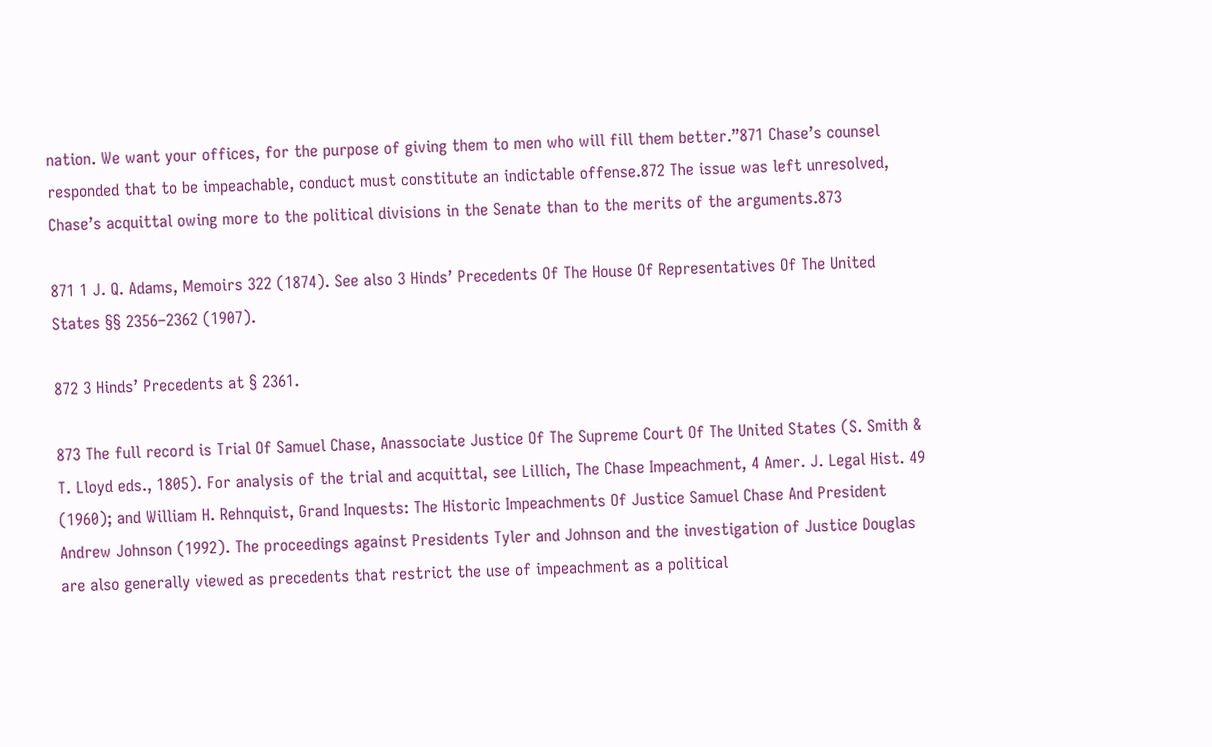nation. We want your offices, for the purpose of giving them to men who will fill them better.”871 Chase’s counsel responded that to be impeachable, conduct must constitute an indictable offense.872 The issue was left unresolved, Chase’s acquittal owing more to the political divisions in the Senate than to the merits of the arguments.873

871 1 J. Q. Adams, Memoirs 322 (1874). See also 3 Hinds’ Precedents Of The House Of Representatives Of The United States §§ 2356–2362 (1907).

872 3 Hinds’ Precedents at § 2361.

873 The full record is Trial Of Samuel Chase, Anassociate Justice Of The Supreme Court Of The United States (S. Smith & T. Lloyd eds., 1805). For analysis of the trial and acquittal, see Lillich, The Chase Impeachment, 4 Amer. J. Legal Hist. 49 (1960); and William H. Rehnquist, Grand Inquests: The Historic Impeachments Of Justice Samuel Chase And President Andrew Johnson (1992). The proceedings against Presidents Tyler and Johnson and the investigation of Justice Douglas are also generally viewed as precedents that restrict the use of impeachment as a political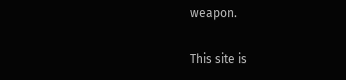weapon.

This site is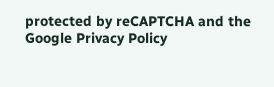protected by reCAPTCHA and the Google Privacy Policy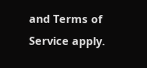and Terms of Service apply.